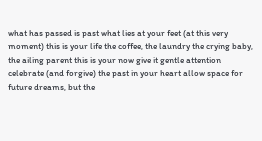what has passed is past what lies at your feet (at this very moment) this is your life the coffee, the laundry the crying baby, the ailing parent this is your now give it gentle attention celebrate (and forgive) the past in your heart allow space for future dreams, but the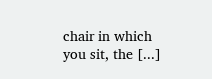chair in which you sit, the [...]